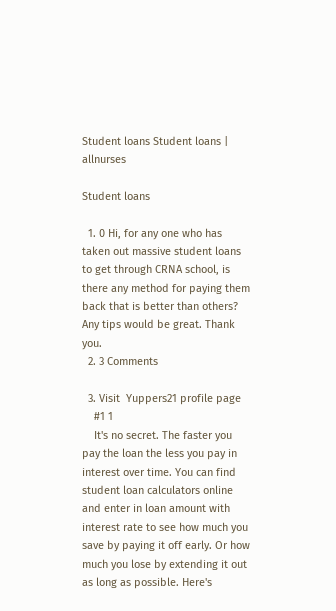Student loans Student loans | allnurses

Student loans

  1. 0 Hi, for any one who has taken out massive student loans to get through CRNA school, is there any method for paying them back that is better than others? Any tips would be great. Thank you.
  2. 3 Comments

  3. Visit  Yuppers21 profile page
    #1 1
    It's no secret. The faster you pay the loan the less you pay in interest over time. You can find student loan calculators online and enter in loan amount with interest rate to see how much you save by paying it off early. Or how much you lose by extending it out as long as possible. Here's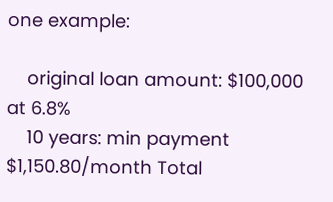one example:

    original loan amount: $100,000 at 6.8%
    10 years: min payment $1,150.80/month Total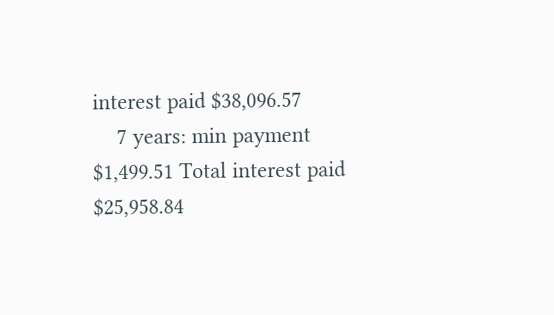interest paid $38,096.57
    7 years: min payment $1,499.51 Total interest paid $25,958.84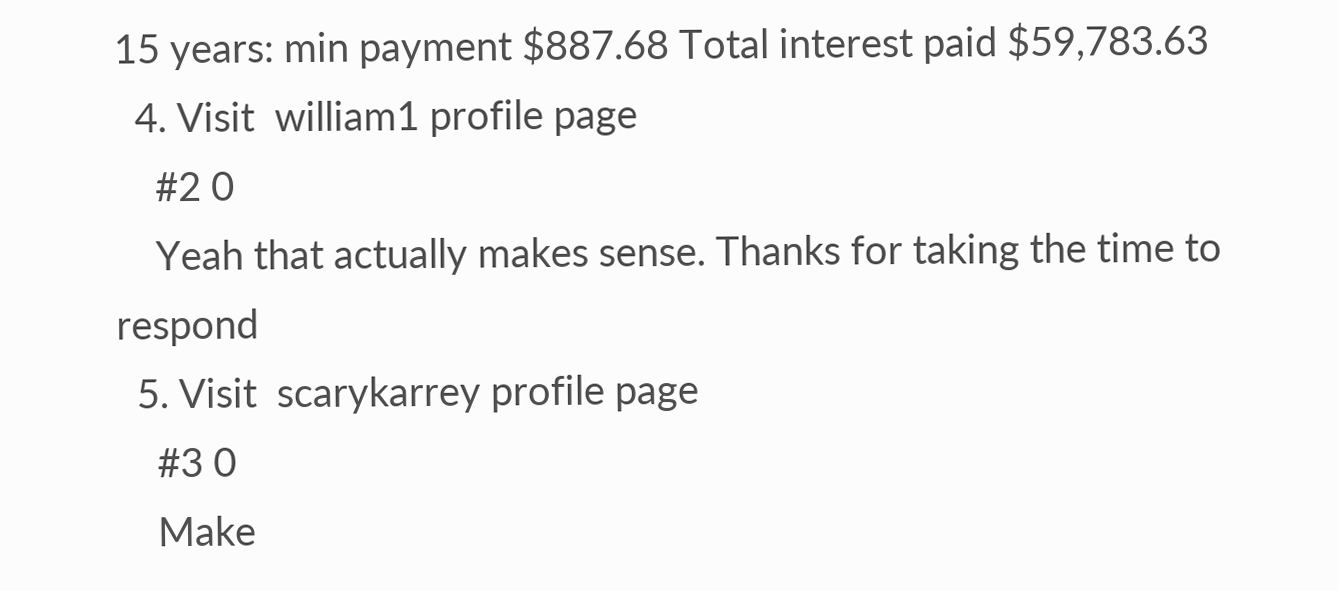15 years: min payment $887.68 Total interest paid $59,783.63
  4. Visit  william1 profile page
    #2 0
    Yeah that actually makes sense. Thanks for taking the time to respond
  5. Visit  scarykarrey profile page
    #3 0
    Make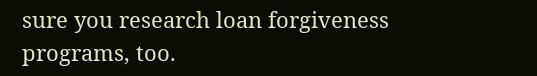sure you research loan forgiveness programs, too.